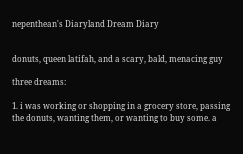nepenthean's Diaryland Dream Diary


donuts, queen latifah, and a scary, bald, menacing guy

three dreams:

1. i was working or shopping in a grocery store, passing the donuts, wanting them, or wanting to buy some. a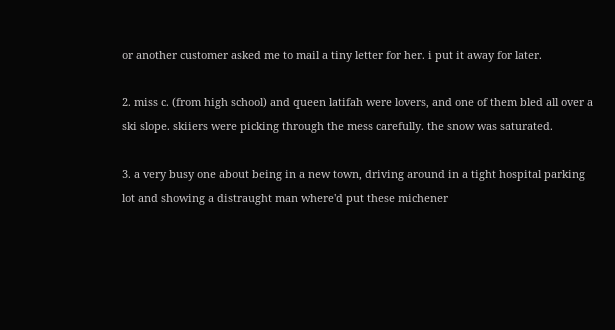or another customer asked me to mail a tiny letter for her. i put it away for later.

2. miss c. (from high school) and queen latifah were lovers, and one of them bled all over a ski slope. skiiers were picking through the mess carefully. the snow was saturated.

3. a very busy one about being in a new town, driving around in a tight hospital parking lot and showing a distraught man where'd put these michener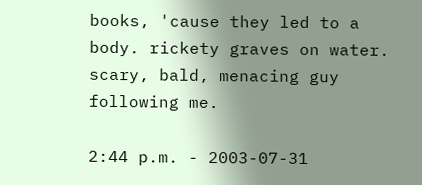books, 'cause they led to a body. rickety graves on water. scary, bald, menacing guy following me.

2:44 p.m. - 2003-07-31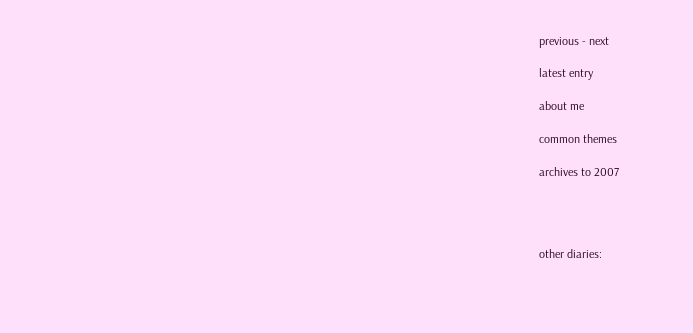previous - next

latest entry

about me

common themes

archives to 2007




other diaries: